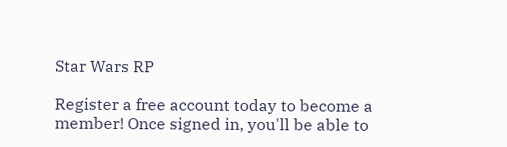Star Wars RP

Register a free account today to become a member! Once signed in, you'll be able to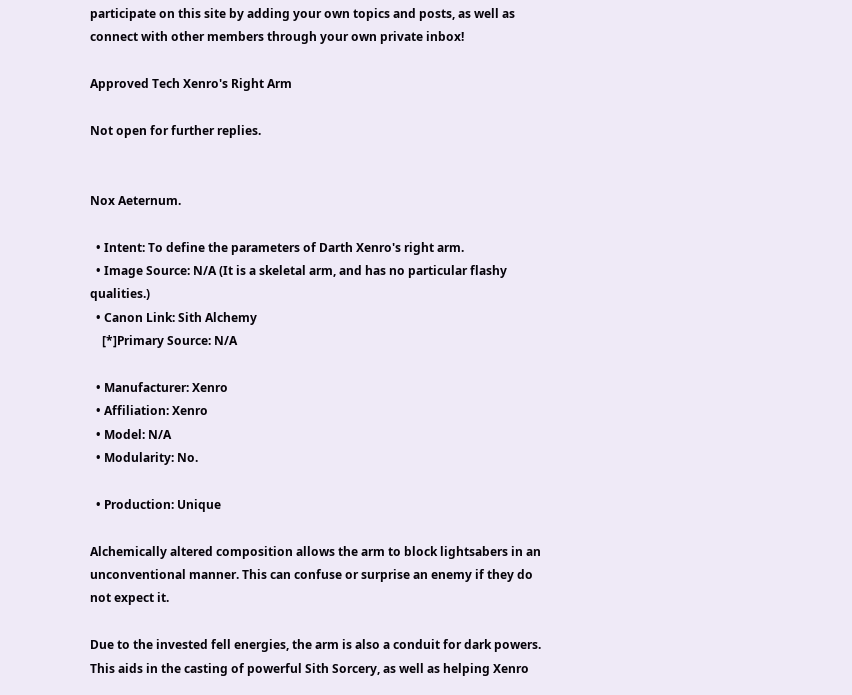participate on this site by adding your own topics and posts, as well as connect with other members through your own private inbox!

Approved Tech Xenro's Right Arm

Not open for further replies.


Nox Aeternum.

  • Intent: To define the parameters of Darth Xenro's right arm.
  • Image Source: N/A (It is a skeletal arm, and has no particular flashy qualities.)
  • Canon Link: Sith Alchemy
    [*]Primary Source: N/A

  • Manufacturer: Xenro
  • Affiliation: Xenro
  • Model: N/A
  • Modularity: No.

  • Production: Unique

Alchemically altered composition allows the arm to block lightsabers in an unconventional manner. This can confuse or surprise an enemy if they do not expect it.

Due to the invested fell energies, the arm is also a conduit for dark powers. This aids in the casting of powerful Sith Sorcery, as well as helping Xenro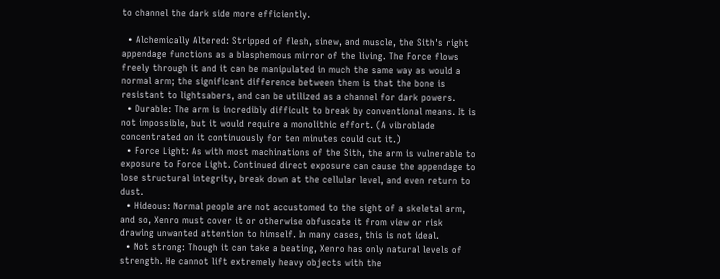to channel the dark side more efficiently.

  • Alchemically Altered: Stripped of flesh, sinew, and muscle, the Sith's right appendage functions as a blasphemous mirror of the living. The Force flows freely through it and it can be manipulated in much the same way as would a normal arm; the significant difference between them is that the bone is resistant to lightsabers, and can be utilized as a channel for dark powers.
  • Durable: The arm is incredibly difficult to break by conventional means. It is not impossible, but it would require a monolithic effort. (A vibroblade concentrated on it continuously for ten minutes could cut it.)
  • Force Light: As with most machinations of the Sith, the arm is vulnerable to exposure to Force Light. Continued direct exposure can cause the appendage to lose structural integrity, break down at the cellular level, and even return to dust.
  • Hideous: Normal people are not accustomed to the sight of a skeletal arm, and so, Xenro must cover it or otherwise obfuscate it from view or risk drawing unwanted attention to himself. In many cases, this is not ideal.
  • Not strong: Though it can take a beating, Xenro has only natural levels of strength. He cannot lift extremely heavy objects with the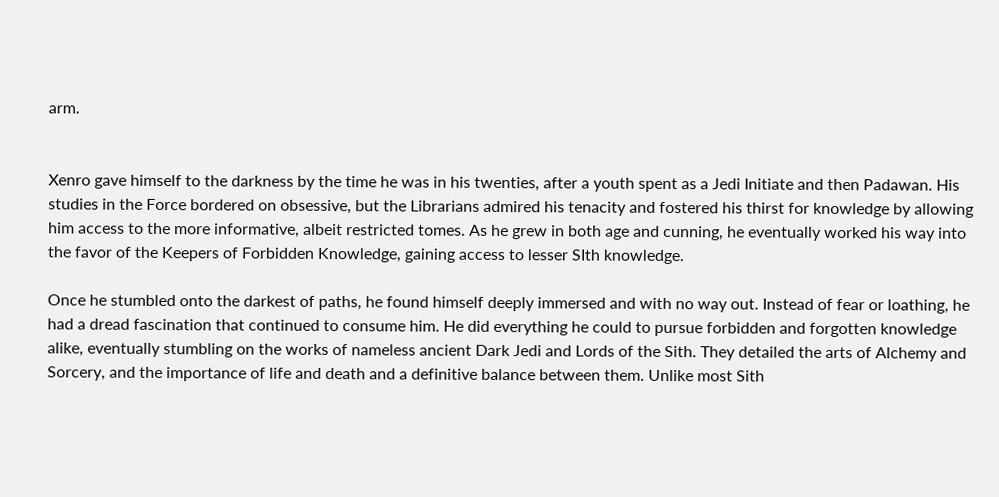arm.


Xenro gave himself to the darkness by the time he was in his twenties, after a youth spent as a Jedi Initiate and then Padawan. His studies in the Force bordered on obsessive, but the Librarians admired his tenacity and fostered his thirst for knowledge by allowing him access to the more informative, albeit restricted tomes. As he grew in both age and cunning, he eventually worked his way into the favor of the Keepers of Forbidden Knowledge, gaining access to lesser SIth knowledge.

Once he stumbled onto the darkest of paths, he found himself deeply immersed and with no way out. Instead of fear or loathing, he had a dread fascination that continued to consume him. He did everything he could to pursue forbidden and forgotten knowledge alike, eventually stumbling on the works of nameless ancient Dark Jedi and Lords of the Sith. They detailed the arts of Alchemy and Sorcery, and the importance of life and death and a definitive balance between them. Unlike most Sith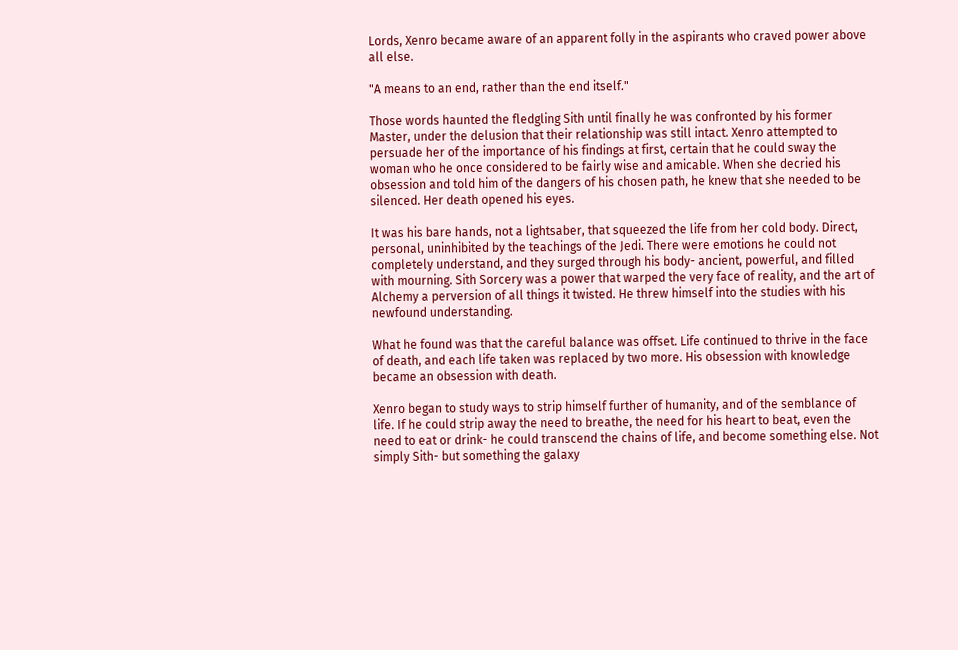Lords, Xenro became aware of an apparent folly in the aspirants who craved power above all else.

"A means to an end, rather than the end itself."

Those words haunted the fledgling Sith until finally he was confronted by his former Master, under the delusion that their relationship was still intact. Xenro attempted to persuade her of the importance of his findings at first, certain that he could sway the woman who he once considered to be fairly wise and amicable. When she decried his obsession and told him of the dangers of his chosen path, he knew that she needed to be silenced. Her death opened his eyes.

It was his bare hands, not a lightsaber, that squeezed the life from her cold body. Direct, personal, uninhibited by the teachings of the Jedi. There were emotions he could not completely understand, and they surged through his body- ancient, powerful, and filled with mourning. Sith Sorcery was a power that warped the very face of reality, and the art of Alchemy a perversion of all things it twisted. He threw himself into the studies with his newfound understanding.

What he found was that the careful balance was offset. Life continued to thrive in the face of death, and each life taken was replaced by two more. His obsession with knowledge became an obsession with death.

Xenro began to study ways to strip himself further of humanity, and of the semblance of life. If he could strip away the need to breathe, the need for his heart to beat, even the need to eat or drink- he could transcend the chains of life, and become something else. Not simply Sith- but something the galaxy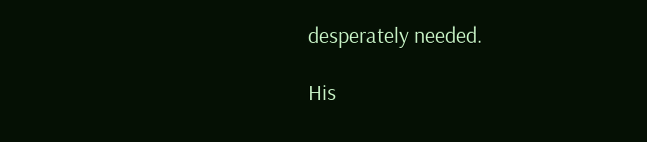desperately needed.

His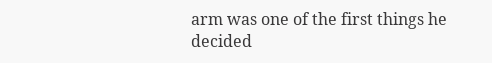arm was one of the first things he decided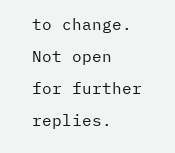to change.
Not open for further replies.